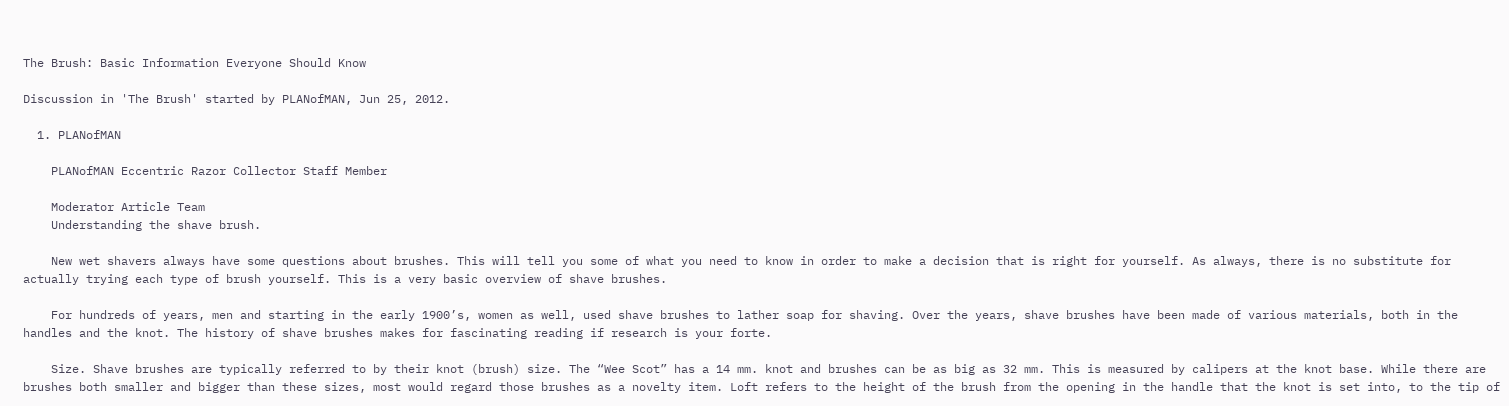The Brush: Basic Information Everyone Should Know

Discussion in 'The Brush' started by PLANofMAN, Jun 25, 2012.

  1. PLANofMAN

    PLANofMAN Eccentric Razor Collector Staff Member

    Moderator Article Team
    Understanding the shave brush.

    New wet shavers always have some questions about brushes. This will tell you some of what you need to know in order to make a decision that is right for yourself. As always, there is no substitute for actually trying each type of brush yourself. This is a very basic overview of shave brushes.

    For hundreds of years, men and starting in the early 1900’s, women as well, used shave brushes to lather soap for shaving. Over the years, shave brushes have been made of various materials, both in the handles and the knot. The history of shave brushes makes for fascinating reading if research is your forte.

    Size. Shave brushes are typically referred to by their knot (brush) size. The “Wee Scot” has a 14 mm. knot and brushes can be as big as 32 mm. This is measured by calipers at the knot base. While there are brushes both smaller and bigger than these sizes, most would regard those brushes as a novelty item. Loft refers to the height of the brush from the opening in the handle that the knot is set into, to the tip of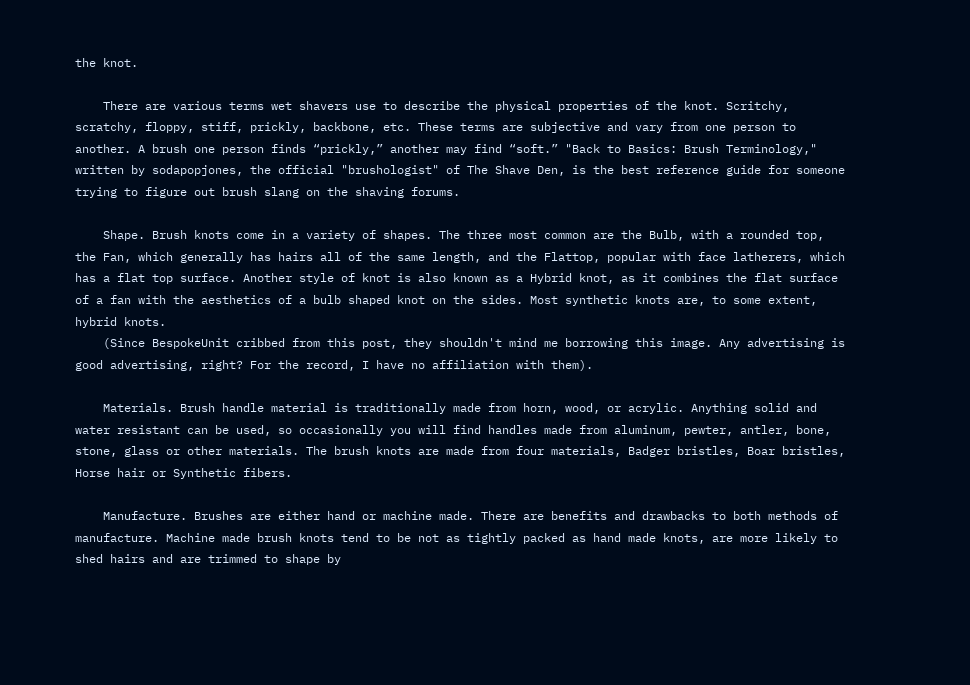the knot.

    There are various terms wet shavers use to describe the physical properties of the knot. Scritchy, scratchy, floppy, stiff, prickly, backbone, etc. These terms are subjective and vary from one person to another. A brush one person finds “prickly,” another may find “soft.” "Back to Basics: Brush Terminology," written by sodapopjones, the official "brushologist" of The Shave Den, is the best reference guide for someone trying to figure out brush slang on the shaving forums.

    Shape. Brush knots come in a variety of shapes. The three most common are the Bulb, with a rounded top, the Fan, which generally has hairs all of the same length, and the Flattop, popular with face latherers, which has a flat top surface. Another style of knot is also known as a Hybrid knot, as it combines the flat surface of a fan with the aesthetics of a bulb shaped knot on the sides. Most synthetic knots are, to some extent, hybrid knots.
    (Since BespokeUnit cribbed from this post, they shouldn't mind me borrowing this image. Any advertising is good advertising, right? For the record, I have no affiliation with them).

    Materials. Brush handle material is traditionally made from horn, wood, or acrylic. Anything solid and water resistant can be used, so occasionally you will find handles made from aluminum, pewter, antler, bone, stone, glass or other materials. The brush knots are made from four materials, Badger bristles, Boar bristles, Horse hair or Synthetic fibers.

    Manufacture. Brushes are either hand or machine made. There are benefits and drawbacks to both methods of manufacture. Machine made brush knots tend to be not as tightly packed as hand made knots, are more likely to shed hairs and are trimmed to shape by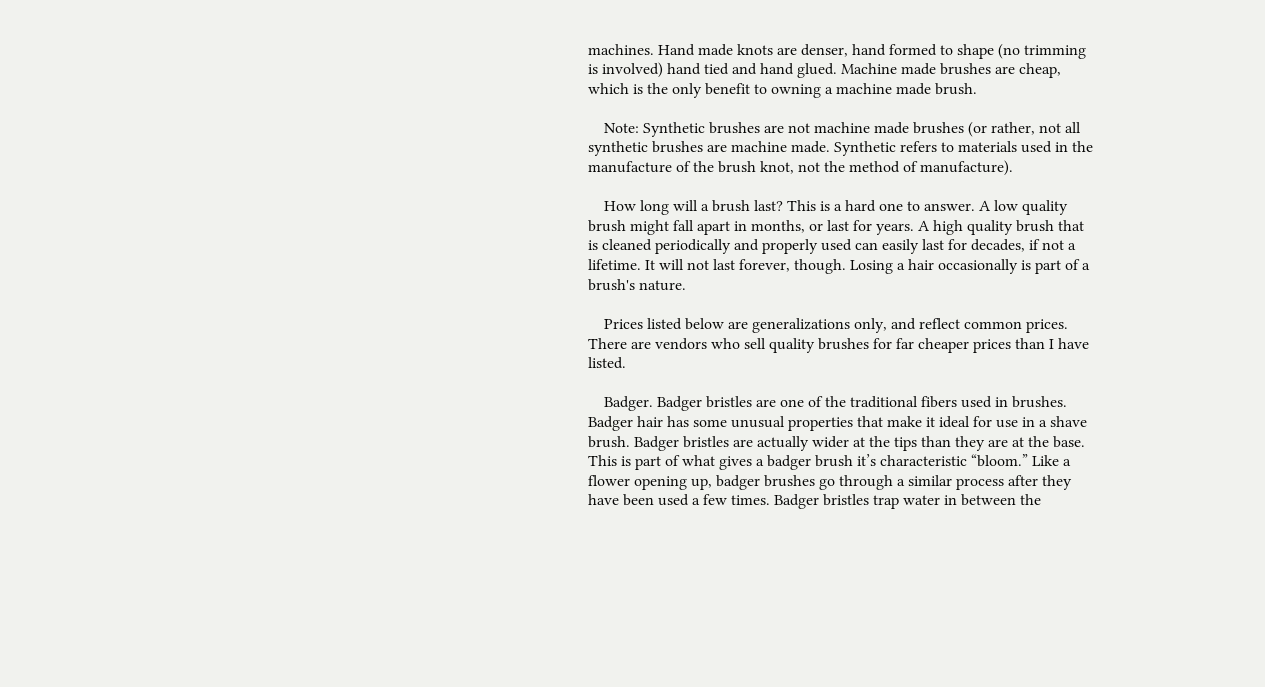machines. Hand made knots are denser, hand formed to shape (no trimming is involved) hand tied and hand glued. Machine made brushes are cheap, which is the only benefit to owning a machine made brush.

    Note: Synthetic brushes are not machine made brushes (or rather, not all synthetic brushes are machine made. Synthetic refers to materials used in the manufacture of the brush knot, not the method of manufacture).

    How long will a brush last? This is a hard one to answer. A low quality brush might fall apart in months, or last for years. A high quality brush that is cleaned periodically and properly used can easily last for decades, if not a lifetime. It will not last forever, though. Losing a hair occasionally is part of a brush's nature.

    Prices listed below are generalizations only, and reflect common prices. There are vendors who sell quality brushes for far cheaper prices than I have listed.

    Badger. Badger bristles are one of the traditional fibers used in brushes. Badger hair has some unusual properties that make it ideal for use in a shave brush. Badger bristles are actually wider at the tips than they are at the base. This is part of what gives a badger brush it’s characteristic “bloom.” Like a flower opening up, badger brushes go through a similar process after they have been used a few times. Badger bristles trap water in between the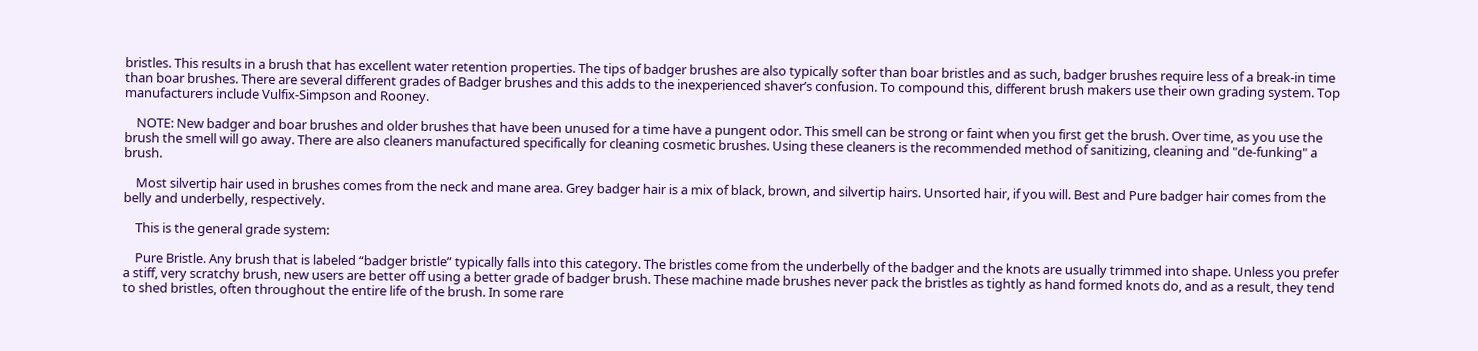bristles. This results in a brush that has excellent water retention properties. The tips of badger brushes are also typically softer than boar bristles and as such, badger brushes require less of a break-in time than boar brushes. There are several different grades of Badger brushes and this adds to the inexperienced shaver’s confusion. To compound this, different brush makers use their own grading system. Top manufacturers include Vulfix-Simpson and Rooney.

    NOTE: New badger and boar brushes and older brushes that have been unused for a time have a pungent odor. This smell can be strong or faint when you first get the brush. Over time, as you use the brush the smell will go away. There are also cleaners manufactured specifically for cleaning cosmetic brushes. Using these cleaners is the recommended method of sanitizing, cleaning and "de-funking" a brush.

    Most silvertip hair used in brushes comes from the neck and mane area. Grey badger hair is a mix of black, brown, and silvertip hairs. Unsorted hair, if you will. Best and Pure badger hair comes from the belly and underbelly, respectively.

    This is the general grade system:

    Pure Bristle. Any brush that is labeled “badger bristle” typically falls into this category. The bristles come from the underbelly of the badger and the knots are usually trimmed into shape. Unless you prefer a stiff, very scratchy brush, new users are better off using a better grade of badger brush. These machine made brushes never pack the bristles as tightly as hand formed knots do, and as a result, they tend to shed bristles, often throughout the entire life of the brush. In some rare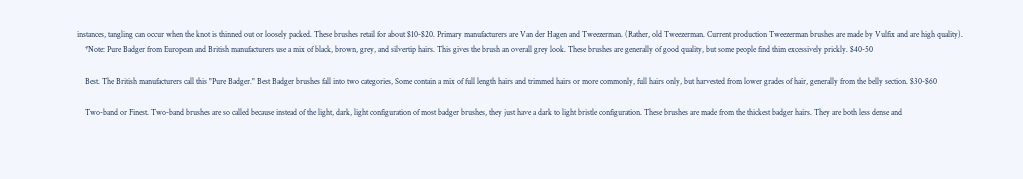instances, tangling can occur when the knot is thinned out or loosely packed. These brushes retail for about $10-$20. Primary manufacturers are Van der Hagen and Tweezerman. (Rather, old Tweezerman. Current production Tweezerman brushes are made by Vulfix and are high quality).
    *Note: Pure Badger from European and British manufacturers use a mix of black, brown, grey, and silvertip hairs. This gives the brush an overall grey look. These brushes are generally of good quality, but some people find thim excessively prickly. $40-50

    Best. The British manufacturers call this "Pure Badger." Best Badger brushes fall into two categories, Some contain a mix of full length hairs and trimmed hairs or more commonly, full hairs only, but harvested from lower grades of hair, generally from the belly section. $30-$60

    Two-band or Finest. Two-band brushes are so called because instead of the light, dark, light configuration of most badger brushes, they just have a dark to light bristle configuration. These brushes are made from the thickest badger hairs. They are both less dense and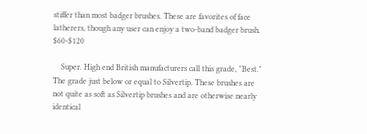stiffer than most badger brushes. These are favorites of face latherers, though any user can enjoy a two-band badger brush. $60-$120

    Super. High end British manufacturers call this grade, "Best." The grade just below or equal to Silvertip. These brushes are not quite as soft as Silvertip brushes and are otherwise nearly identical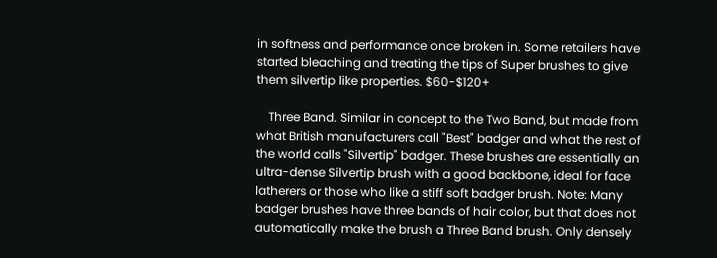in softness and performance once broken in. Some retailers have started bleaching and treating the tips of Super brushes to give them silvertip like properties. $60-$120+

    Three Band. Similar in concept to the Two Band, but made from what British manufacturers call "Best" badger and what the rest of the world calls "Silvertip" badger. These brushes are essentially an ultra-dense Silvertip brush with a good backbone, ideal for face latherers or those who like a stiff soft badger brush. Note: Many badger brushes have three bands of hair color, but that does not automatically make the brush a Three Band brush. Only densely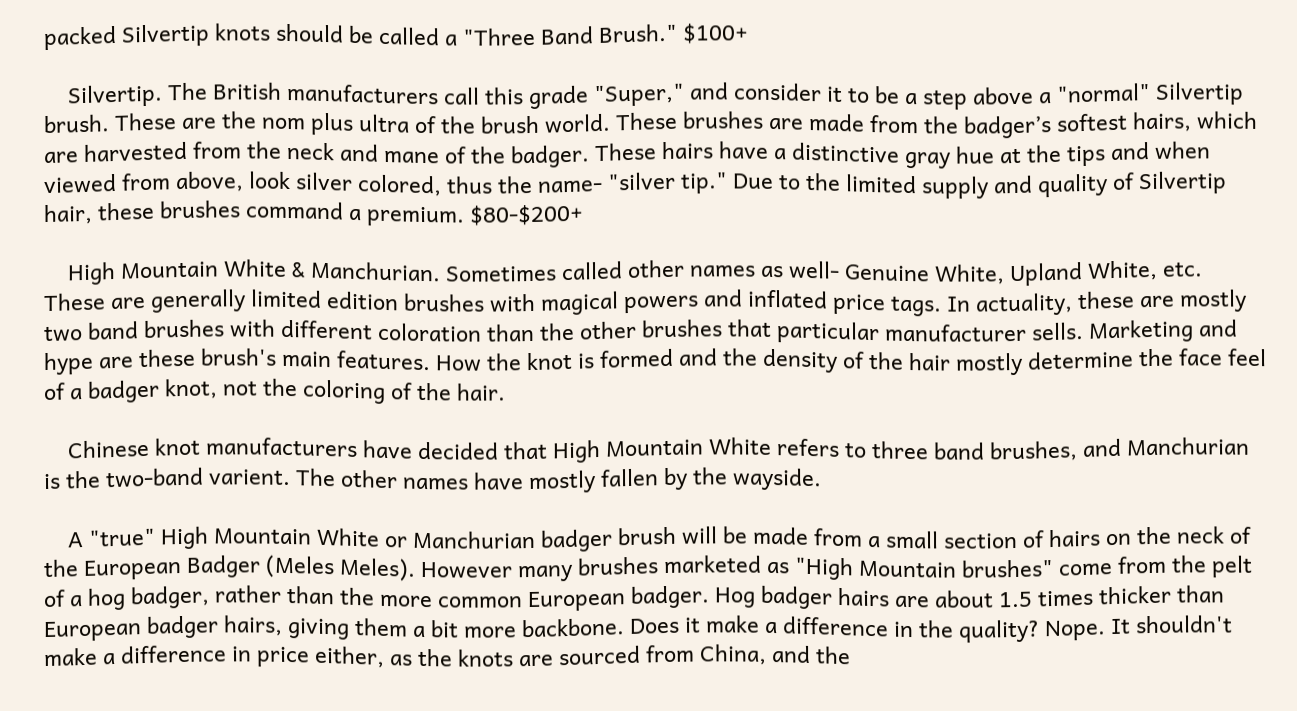packed Silvertip knots should be called a "Three Band Brush." $100+

    Silvertip. The British manufacturers call this grade "Super," and consider it to be a step above a "normal" Silvertip brush. These are the nom plus ultra of the brush world. These brushes are made from the badger’s softest hairs, which are harvested from the neck and mane of the badger. These hairs have a distinctive gray hue at the tips and when viewed from above, look silver colored, thus the name- "silver tip." Due to the limited supply and quality of Silvertip hair, these brushes command a premium. $80-$200+

    High Mountain White & Manchurian. Sometimes called other names as well- Genuine White, Upland White, etc. These are generally limited edition brushes with magical powers and inflated price tags. In actuality, these are mostly two band brushes with different coloration than the other brushes that particular manufacturer sells. Marketing and hype are these brush's main features. How the knot is formed and the density of the hair mostly determine the face feel of a badger knot, not the coloring of the hair.

    Chinese knot manufacturers have decided that High Mountain White refers to three band brushes, and Manchurian is the two-band varient. The other names have mostly fallen by the wayside.

    A "true" High Mountain White or Manchurian badger brush will be made from a small section of hairs on the neck of the European Badger (Meles Meles). However many brushes marketed as "High Mountain brushes" come from the pelt of a hog badger, rather than the more common European badger. Hog badger hairs are about 1.5 times thicker than European badger hairs, giving them a bit more backbone. Does it make a difference in the quality? Nope. It shouldn't make a difference in price either, as the knots are sourced from China, and the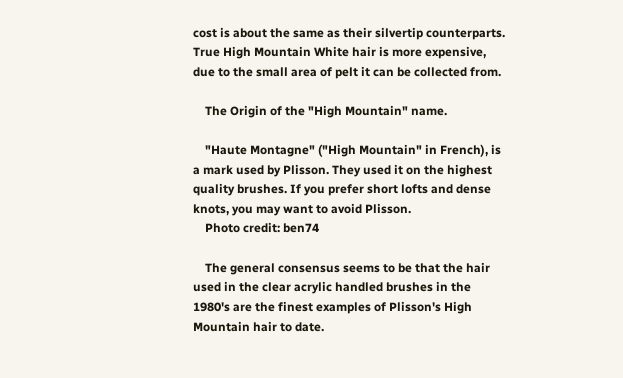cost is about the same as their silvertip counterparts. True High Mountain White hair is more expensive, due to the small area of pelt it can be collected from.

    The Origin of the "High Mountain" name.

    "Haute Montagne" ("High Mountain" in French), is a mark used by Plisson. They used it on the highest quality brushes. If you prefer short lofts and dense knots, you may want to avoid Plisson.
    Photo credit: ben74

    The general consensus seems to be that the hair used in the clear acrylic handled brushes in the 1980's are the finest examples of Plisson's High Mountain hair to date.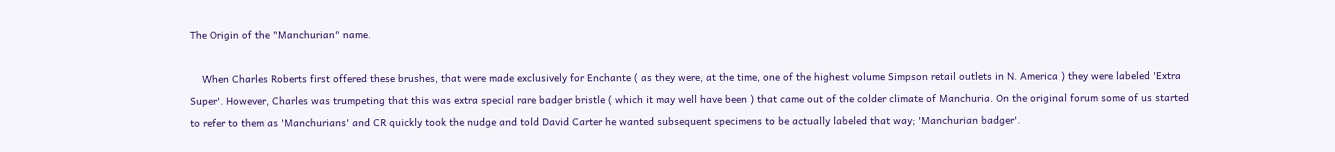The Origin of the "Manchurian" name.

    When Charles Roberts first offered these brushes, that were made exclusively for Enchante ( as they were, at the time, one of the highest volume Simpson retail outlets in N. America ) they were labeled 'Extra Super'. However, Charles was trumpeting that this was extra special rare badger bristle ( which it may well have been ) that came out of the colder climate of Manchuria. On the original forum some of us started to refer to them as 'Manchurians' and CR quickly took the nudge and told David Carter he wanted subsequent specimens to be actually labeled that way; 'Manchurian badger'.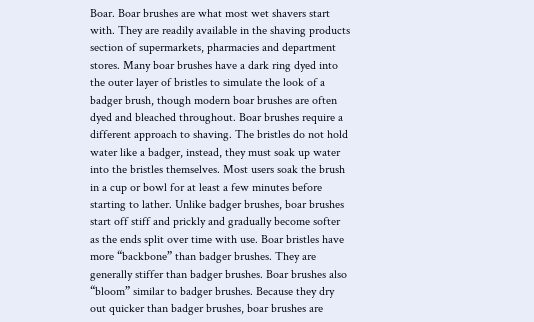Boar. Boar brushes are what most wet shavers start with. They are readily available in the shaving products section of supermarkets, pharmacies and department stores. Many boar brushes have a dark ring dyed into the outer layer of bristles to simulate the look of a badger brush, though modern boar brushes are often dyed and bleached throughout. Boar brushes require a different approach to shaving. The bristles do not hold water like a badger, instead, they must soak up water into the bristles themselves. Most users soak the brush in a cup or bowl for at least a few minutes before starting to lather. Unlike badger brushes, boar brushes start off stiff and prickly and gradually become softer as the ends split over time with use. Boar bristles have more “backbone” than badger brushes. They are generally stiffer than badger brushes. Boar brushes also “bloom” similar to badger brushes. Because they dry out quicker than badger brushes, boar brushes are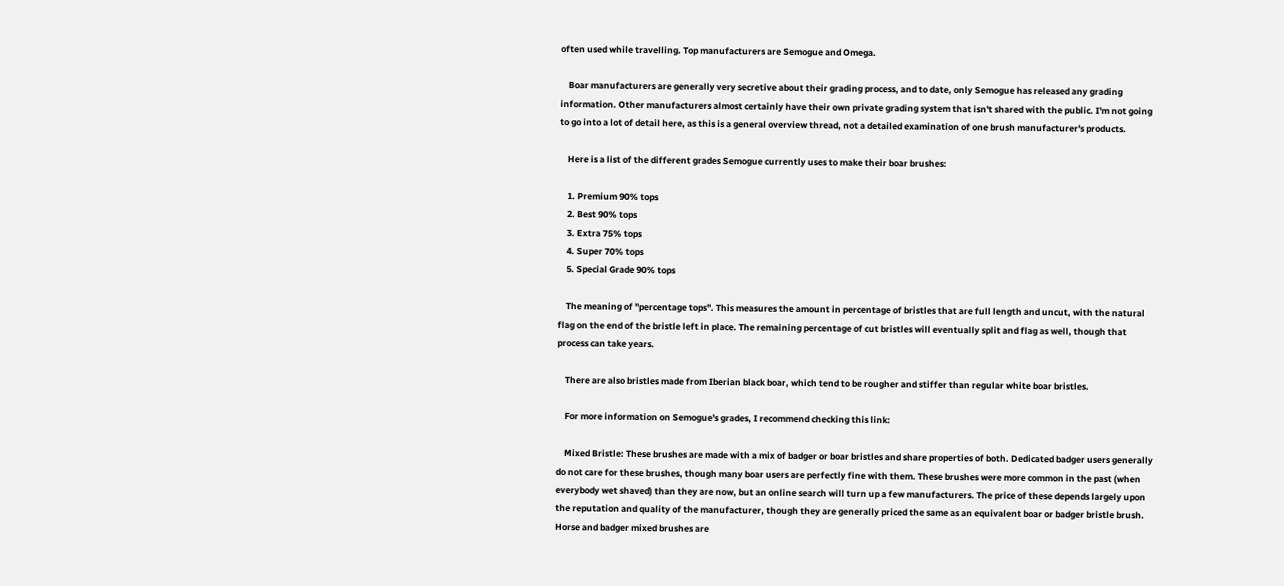often used while travelling. Top manufacturers are Semogue and Omega.

    Boar manufacturers are generally very secretive about their grading process, and to date, only Semogue has released any grading information. Other manufacturers almost certainly have their own private grading system that isn't shared with the public. I'm not going to go into a lot of detail here, as this is a general overview thread, not a detailed examination of one brush manufacturer's products.

    Here is a list of the different grades Semogue currently uses to make their boar brushes:

    1. Premium 90% tops
    2. Best 90% tops
    3. Extra 75% tops
    4. Super 70% tops
    5. Special Grade 90% tops

    The meaning of "percentage tops". This measures the amount in percentage of bristles that are full length and uncut, with the natural flag on the end of the bristle left in place. The remaining percentage of cut bristles will eventually split and flag as well, though that process can take years.

    There are also bristles made from Iberian black boar, which tend to be rougher and stiffer than regular white boar bristles.

    For more information on Semogue's grades, I recommend checking this link:

    Mixed Bristle: These brushes are made with a mix of badger or boar bristles and share properties of both. Dedicated badger users generally do not care for these brushes, though many boar users are perfectly fine with them. These brushes were more common in the past (when everybody wet shaved) than they are now, but an online search will turn up a few manufacturers. The price of these depends largely upon the reputation and quality of the manufacturer, though they are generally priced the same as an equivalent boar or badger bristle brush. Horse and badger mixed brushes are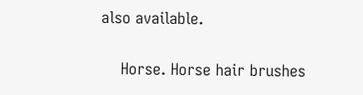also available.

    Horse. Horse hair brushes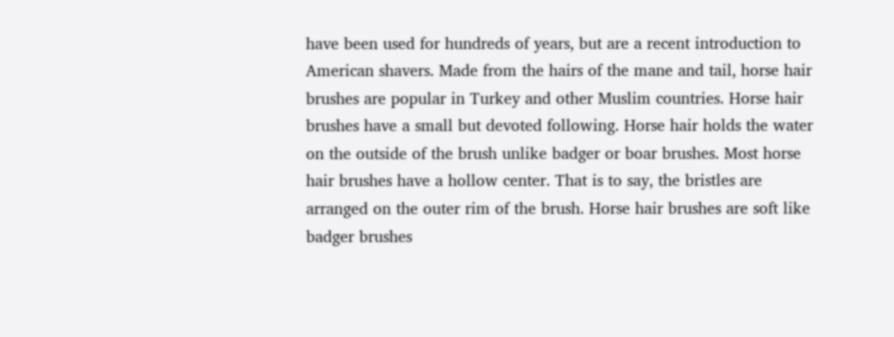have been used for hundreds of years, but are a recent introduction to American shavers. Made from the hairs of the mane and tail, horse hair brushes are popular in Turkey and other Muslim countries. Horse hair brushes have a small but devoted following. Horse hair holds the water on the outside of the brush unlike badger or boar brushes. Most horse hair brushes have a hollow center. That is to say, the bristles are arranged on the outer rim of the brush. Horse hair brushes are soft like badger brushes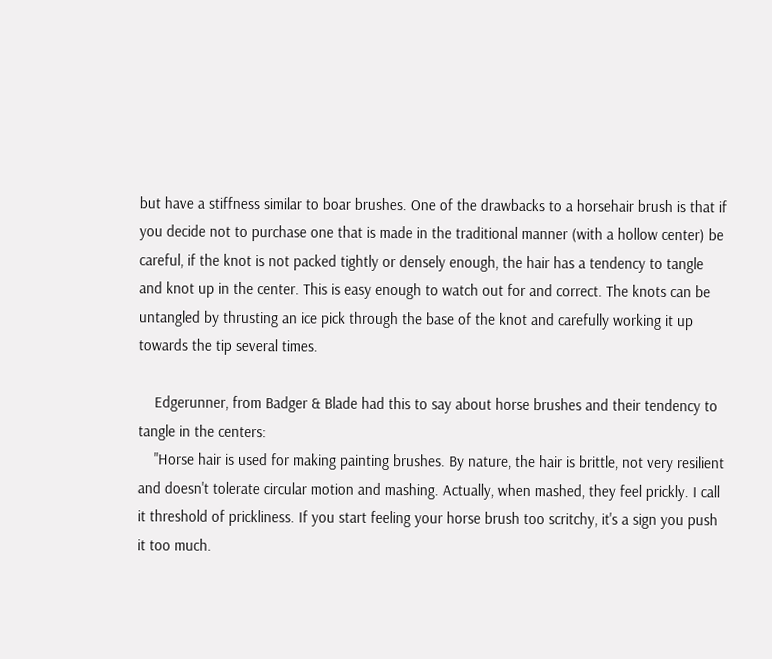but have a stiffness similar to boar brushes. One of the drawbacks to a horsehair brush is that if you decide not to purchase one that is made in the traditional manner (with a hollow center) be careful, if the knot is not packed tightly or densely enough, the hair has a tendency to tangle and knot up in the center. This is easy enough to watch out for and correct. The knots can be untangled by thrusting an ice pick through the base of the knot and carefully working it up towards the tip several times.

    Edgerunner, from Badger & Blade had this to say about horse brushes and their tendency to tangle in the centers:
    "Horse hair is used for making painting brushes. By nature, the hair is brittle, not very resilient and doesn't tolerate circular motion and mashing. Actually, when mashed, they feel prickly. I call it threshold of prickliness. If you start feeling your horse brush too scritchy, it's a sign you push it too much.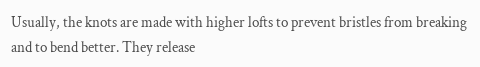Usually, the knots are made with higher lofts to prevent bristles from breaking and to bend better. They release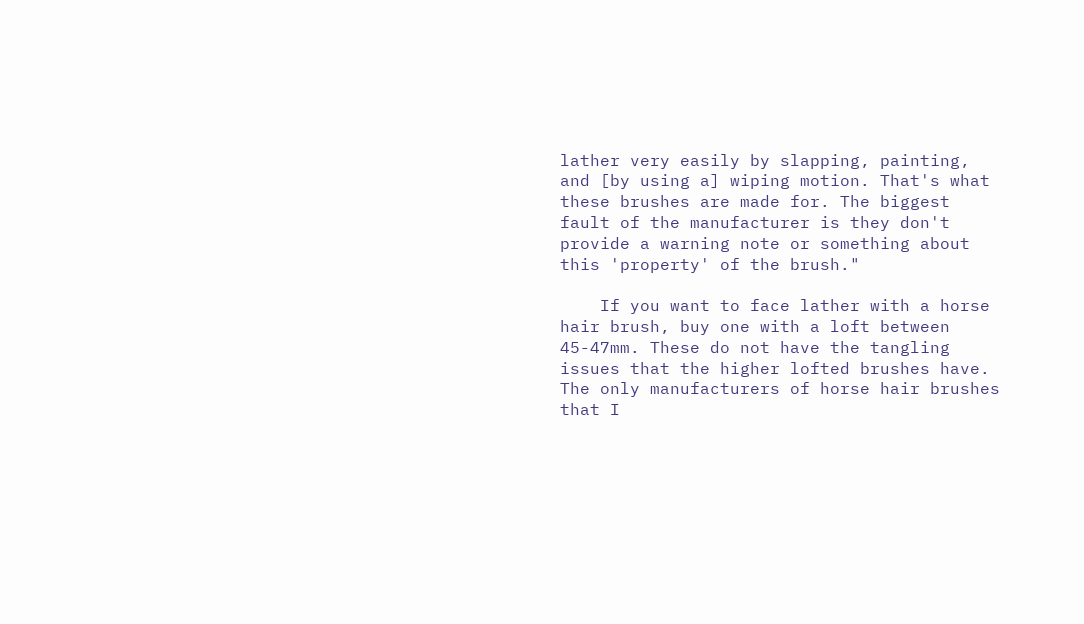lather very easily by slapping, painting, and [by using a] wiping motion. That's what these brushes are made for. The biggest fault of the manufacturer is they don't provide a warning note or something about this 'property' of the brush."

    If you want to face lather with a horse hair brush, buy one with a loft between 45-47mm. These do not have the tangling issues that the higher lofted brushes have. The only manufacturers of horse hair brushes that I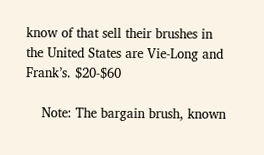know of that sell their brushes in the United States are Vie-Long and Frank’s. $20-$60

    Note: The bargain brush, known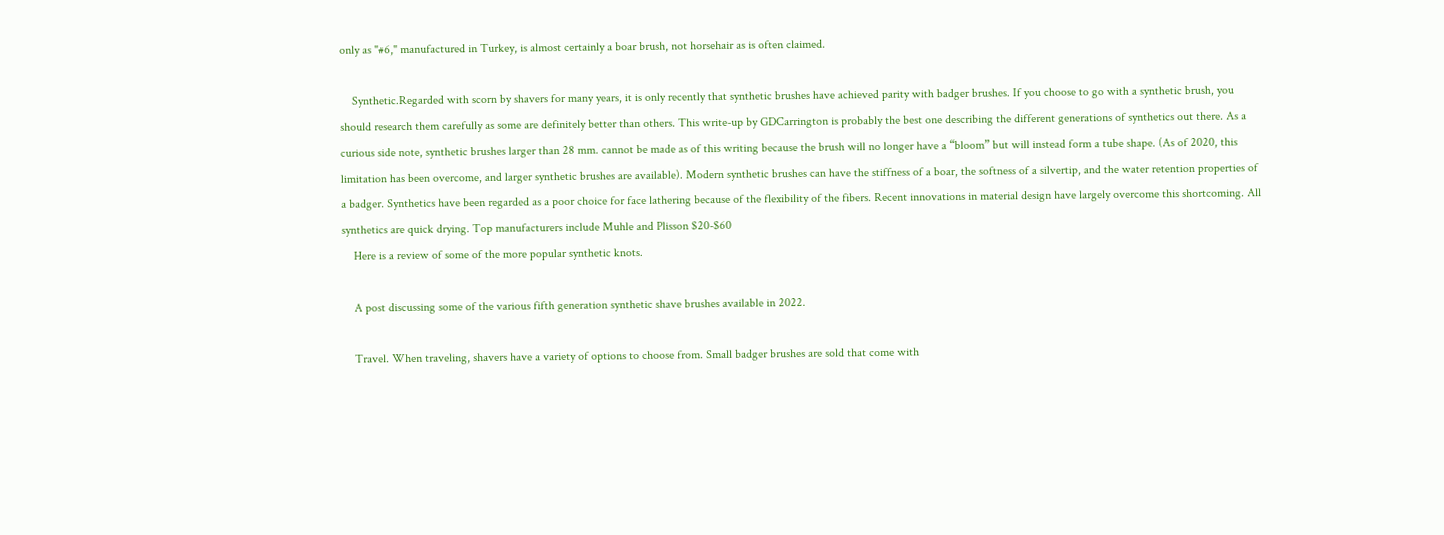only as "#6," manufactured in Turkey, is almost certainly a boar brush, not horsehair as is often claimed.

    Synthetic.Regarded with scorn by shavers for many years, it is only recently that synthetic brushes have achieved parity with badger brushes. If you choose to go with a synthetic brush, you should research them carefully as some are definitely better than others. This write-up by GDCarrington is probably the best one describing the different generations of synthetics out there. As a curious side note, synthetic brushes larger than 28 mm. cannot be made as of this writing because the brush will no longer have a “bloom” but will instead form a tube shape. (As of 2020, this limitation has been overcome, and larger synthetic brushes are available). Modern synthetic brushes can have the stiffness of a boar, the softness of a silvertip, and the water retention properties of a badger. Synthetics have been regarded as a poor choice for face lathering because of the flexibility of the fibers. Recent innovations in material design have largely overcome this shortcoming. All synthetics are quick drying. Top manufacturers include Muhle and Plisson $20-$60
    Here is a review of some of the more popular synthetic knots.

    A post discussing some of the various fifth generation synthetic shave brushes available in 2022.

    Travel. When traveling, shavers have a variety of options to choose from. Small badger brushes are sold that come with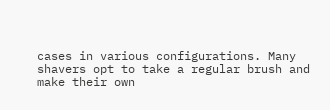cases in various configurations. Many shavers opt to take a regular brush and make their own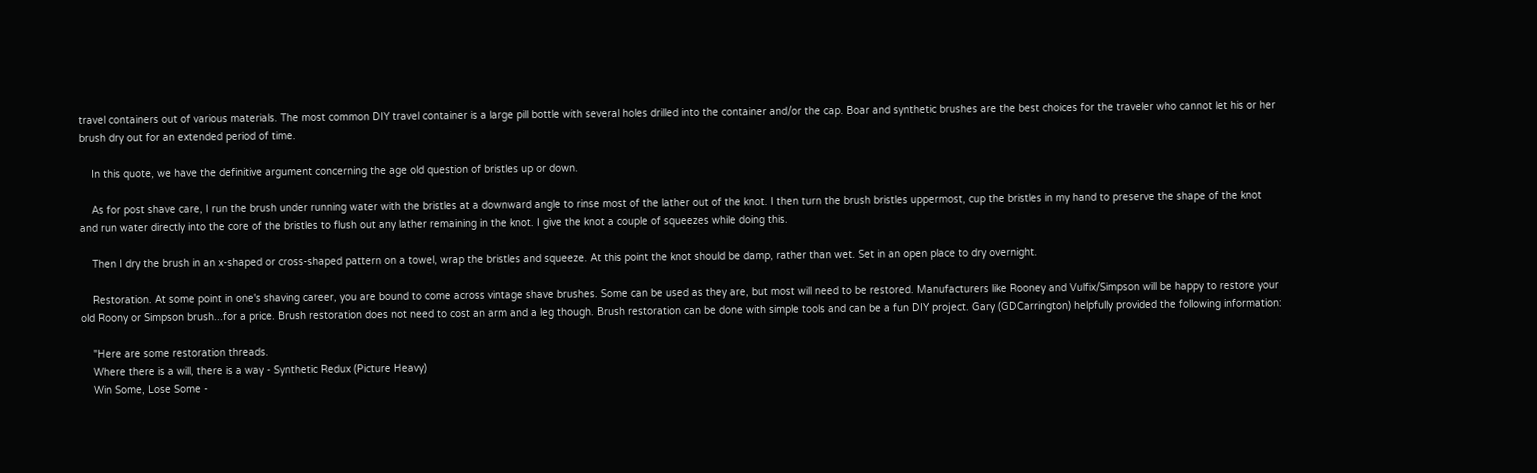travel containers out of various materials. The most common DIY travel container is a large pill bottle with several holes drilled into the container and/or the cap. Boar and synthetic brushes are the best choices for the traveler who cannot let his or her brush dry out for an extended period of time.

    In this quote, we have the definitive argument concerning the age old question of bristles up or down.

    As for post shave care, I run the brush under running water with the bristles at a downward angle to rinse most of the lather out of the knot. I then turn the brush bristles uppermost, cup the bristles in my hand to preserve the shape of the knot and run water directly into the core of the bristles to flush out any lather remaining in the knot. I give the knot a couple of squeezes while doing this.

    Then I dry the brush in an x-shaped or cross-shaped pattern on a towel, wrap the bristles and squeeze. At this point the knot should be damp, rather than wet. Set in an open place to dry overnight.

    Restoration. At some point in one's shaving career, you are bound to come across vintage shave brushes. Some can be used as they are, but most will need to be restored. Manufacturers like Rooney and Vulfix/Simpson will be happy to restore your old Roony or Simpson brush...for a price. Brush restoration does not need to cost an arm and a leg though. Brush restoration can be done with simple tools and can be a fun DIY project. Gary (GDCarrington) helpfully provided the following information:

    "Here are some restoration threads.
    Where there is a will, there is a way - Synthetic Redux (Picture Heavy)
    Win Some, Lose Some -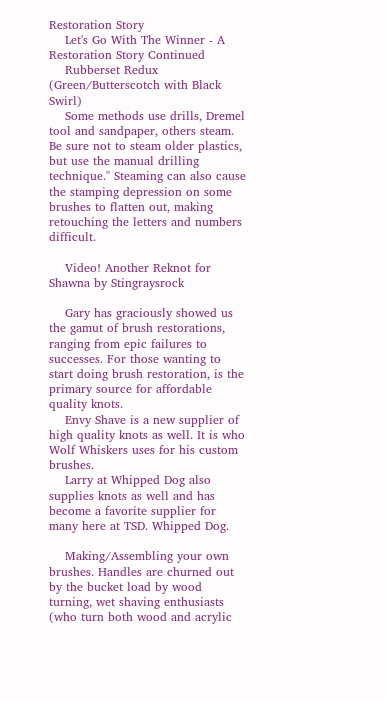Restoration Story
    Let's Go With The Winner - A Restoration Story Continued
    Rubberset Redux (Green/Butterscotch with Black Swirl)
    Some methods use drills, Dremel tool and sandpaper, others steam. Be sure not to steam older plastics, but use the manual drilling technique." Steaming can also cause the stamping depression on some brushes to flatten out, making retouching the letters and numbers difficult.

    Video! Another Reknot for Shawna by Stingraysrock

    Gary has graciously showed us the gamut of brush restorations, ranging from epic failures to successes. For those wanting to start doing brush restoration, is the primary source for affordable quality knots.
    Envy Shave is a new supplier of high quality knots as well. It is who Wolf Whiskers uses for his custom brushes.
    Larry at Whipped Dog also supplies knots as well and has become a favorite supplier for many here at TSD. Whipped Dog.

    Making/Assembling your own brushes. Handles are churned out by the bucket load by wood turning, wet shaving enthusiasts (who turn both wood and acrylic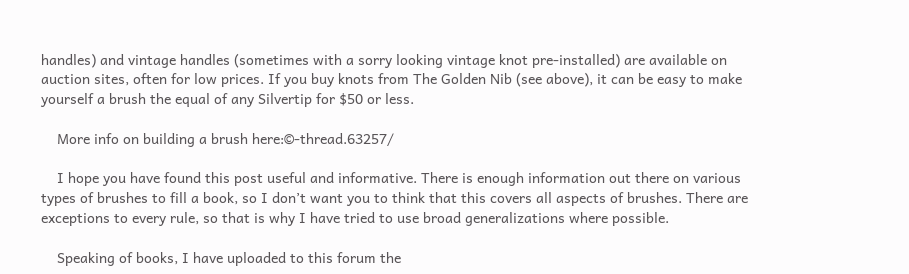handles) and vintage handles (sometimes with a sorry looking vintage knot pre-installed) are available on auction sites, often for low prices. If you buy knots from The Golden Nib (see above), it can be easy to make yourself a brush the equal of any Silvertip for $50 or less.

    More info on building a brush here:©-thread.63257/

    I hope you have found this post useful and informative. There is enough information out there on various types of brushes to fill a book, so I don’t want you to think that this covers all aspects of brushes. There are exceptions to every rule, so that is why I have tried to use broad generalizations where possible.

    Speaking of books, I have uploaded to this forum the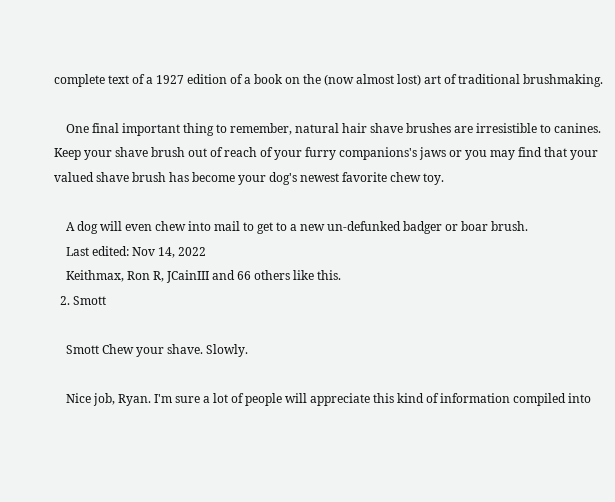complete text of a 1927 edition of a book on the (now almost lost) art of traditional brushmaking.

    One final important thing to remember, natural hair shave brushes are irresistible to canines. Keep your shave brush out of reach of your furry companions's jaws or you may find that your valued shave brush has become your dog's newest favorite chew toy.

    A dog will even chew into mail to get to a new un-defunked badger or boar brush.
    Last edited: Nov 14, 2022
    Keithmax, Ron R, JCainIII and 66 others like this.
  2. Smott

    Smott Chew your shave. Slowly.

    Nice job, Ryan. I'm sure a lot of people will appreciate this kind of information compiled into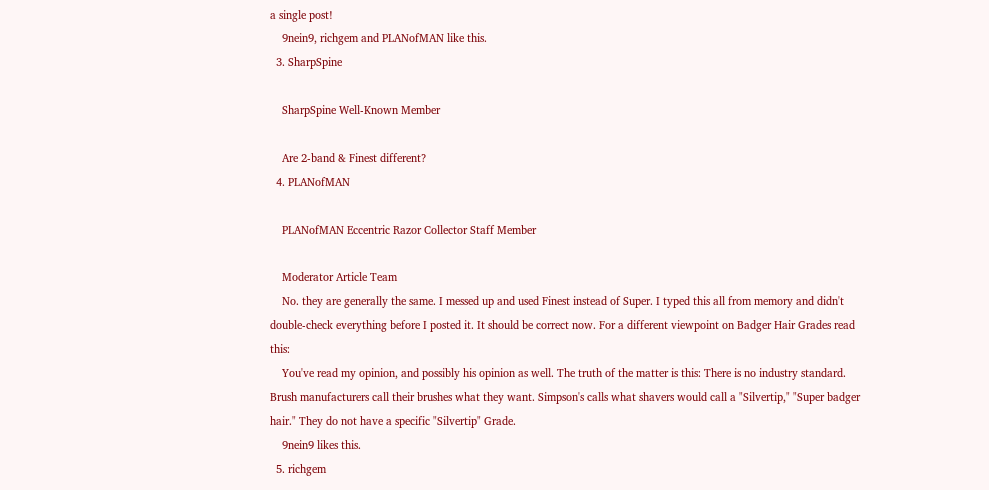a single post!
    9nein9, richgem and PLANofMAN like this.
  3. SharpSpine

    SharpSpine Well-Known Member

    Are 2-band & Finest different?
  4. PLANofMAN

    PLANofMAN Eccentric Razor Collector Staff Member

    Moderator Article Team
    No. they are generally the same. I messed up and used Finest instead of Super. I typed this all from memory and didn't double-check everything before I posted it. It should be correct now. For a different viewpoint on Badger Hair Grades read this:
    You've read my opinion, and possibly his opinion as well. The truth of the matter is this: There is no industry standard. Brush manufacturers call their brushes what they want. Simpson's calls what shavers would call a "Silvertip," "Super badger hair." They do not have a specific "Silvertip" Grade.
    9nein9 likes this.
  5. richgem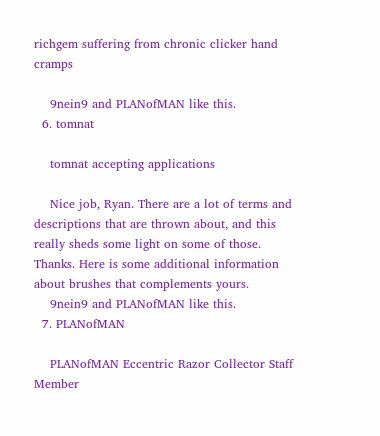richgem suffering from chronic clicker hand cramps

    9nein9 and PLANofMAN like this.
  6. tomnat

    tomnat accepting applications

    Nice job, Ryan. There are a lot of terms and descriptions that are thrown about, and this really sheds some light on some of those. Thanks. Here is some additional information about brushes that complements yours.
    9nein9 and PLANofMAN like this.
  7. PLANofMAN

    PLANofMAN Eccentric Razor Collector Staff Member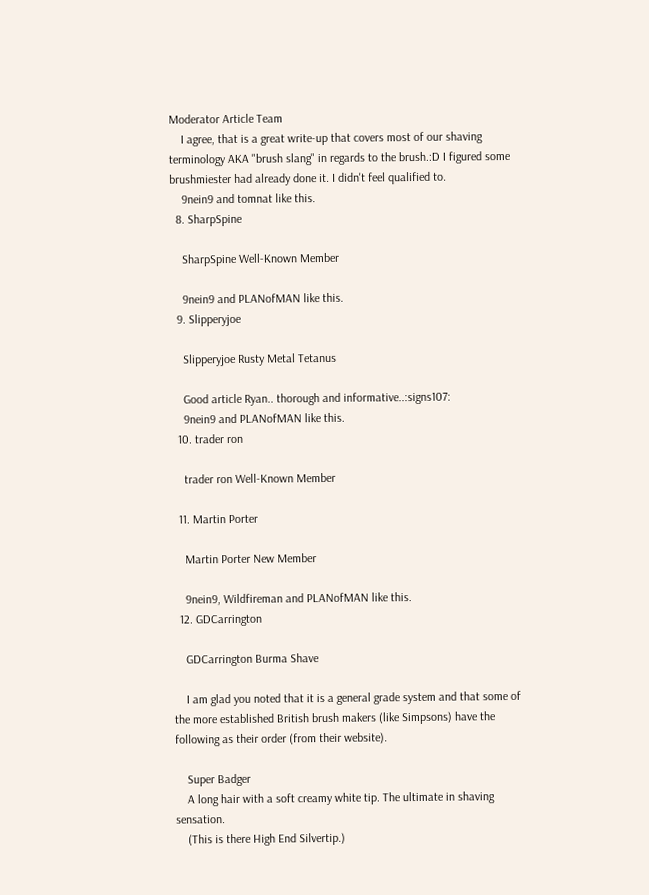Moderator Article Team
    I agree, that is a great write-up that covers most of our shaving terminology AKA "brush slang" in regards to the brush.:D I figured some brushmiester had already done it. I didn't feel qualified to.
    9nein9 and tomnat like this.
  8. SharpSpine

    SharpSpine Well-Known Member

    9nein9 and PLANofMAN like this.
  9. Slipperyjoe

    Slipperyjoe Rusty Metal Tetanus

    Good article Ryan.. thorough and informative..:signs107:
    9nein9 and PLANofMAN like this.
  10. trader ron

    trader ron Well-Known Member

  11. Martin Porter

    Martin Porter New Member

    9nein9, Wildfireman and PLANofMAN like this.
  12. GDCarrington

    GDCarrington Burma Shave

    I am glad you noted that it is a general grade system and that some of the more established British brush makers (like Simpsons) have the following as their order (from their website).

    Super Badger
    A long hair with a soft creamy white tip. The ultimate in shaving sensation.
    (This is there High End Silvertip.)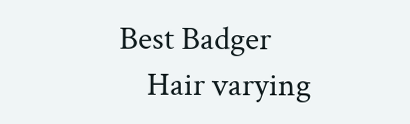Best Badger
    Hair varying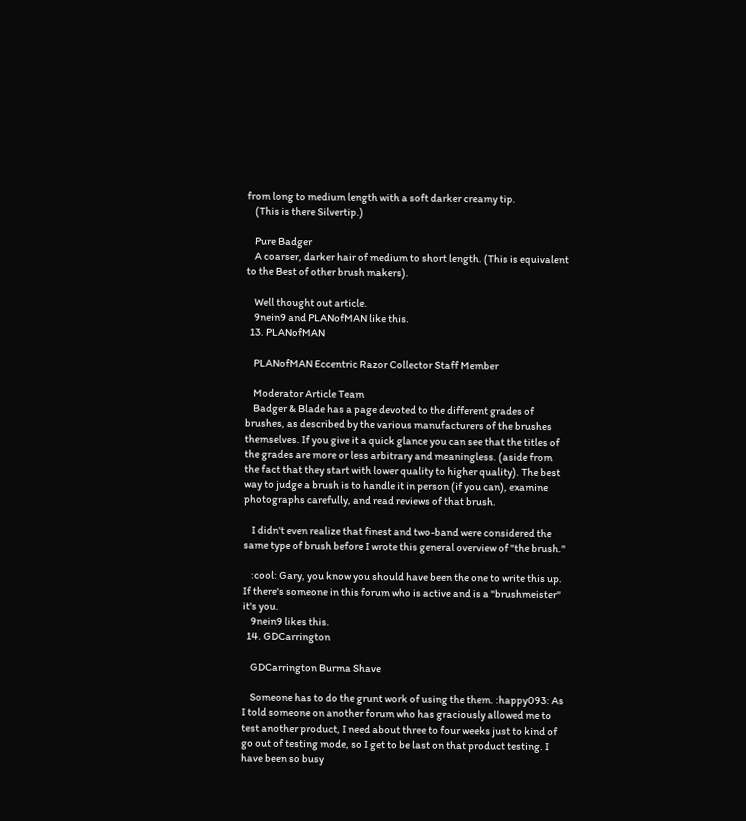from long to medium length with a soft darker creamy tip.
    (This is there Silvertip.)

    Pure Badger
    A coarser, darker hair of medium to short length. (This is equivalent to the Best of other brush makers).

    Well thought out article.
    9nein9 and PLANofMAN like this.
  13. PLANofMAN

    PLANofMAN Eccentric Razor Collector Staff Member

    Moderator Article Team
    Badger & Blade has a page devoted to the different grades of brushes, as described by the various manufacturers of the brushes themselves. If you give it a quick glance you can see that the titles of the grades are more or less arbitrary and meaningless. (aside from the fact that they start with lower quality to higher quality). The best way to judge a brush is to handle it in person (if you can), examine photographs carefully, and read reviews of that brush.

    I didn't even realize that finest and two-band were considered the same type of brush before I wrote this general overview of "the brush."

    :cool: Gary, you know you should have been the one to write this up. If there's someone in this forum who is active and is a "brushmeister" it's you.
    9nein9 likes this.
  14. GDCarrington

    GDCarrington Burma Shave

    Someone has to do the grunt work of using the them. :happy093: As I told someone on another forum who has graciously allowed me to test another product, I need about three to four weeks just to kind of go out of testing mode, so I get to be last on that product testing. I have been so busy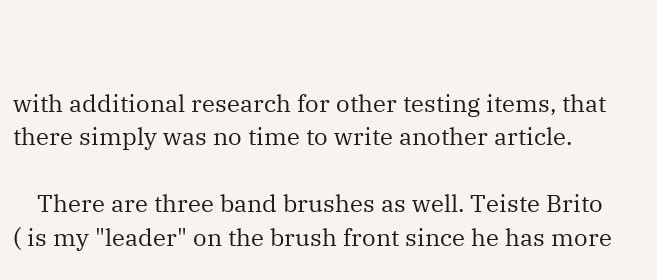with additional research for other testing items, that there simply was no time to write another article.

    There are three band brushes as well. Teiste Brito ( is my "leader" on the brush front since he has more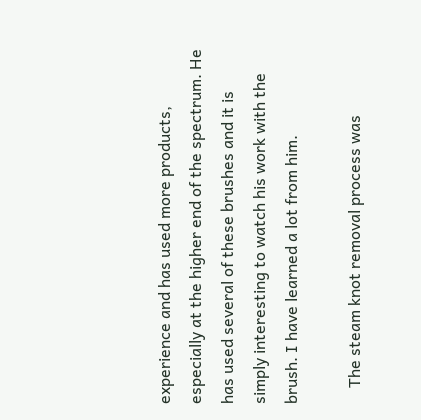experience and has used more products, especially at the higher end of the spectrum. He has used several of these brushes and it is simply interesting to watch his work with the brush. I have learned a lot from him.

    The steam knot removal process was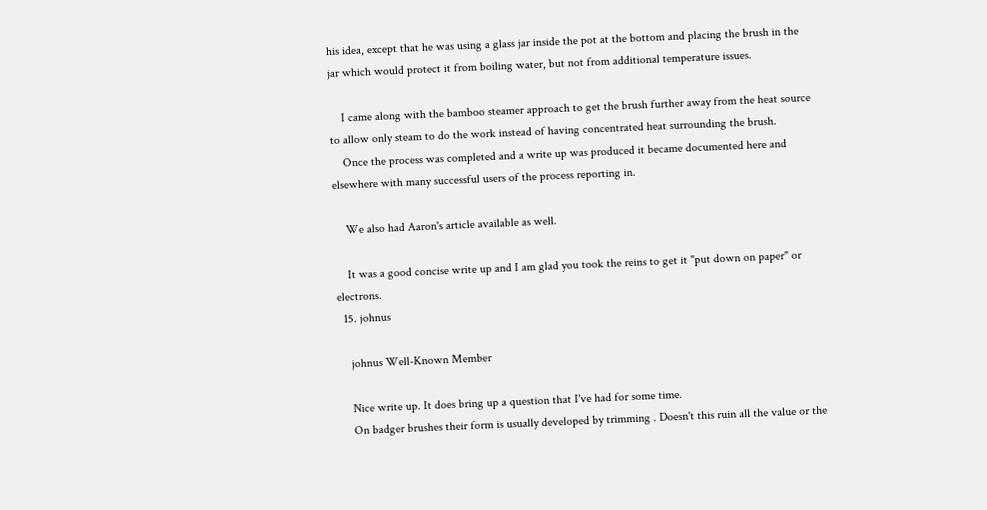his idea, except that he was using a glass jar inside the pot at the bottom and placing the brush in the jar which would protect it from boiling water, but not from additional temperature issues.

    I came along with the bamboo steamer approach to get the brush further away from the heat source to allow only steam to do the work instead of having concentrated heat surrounding the brush.
    Once the process was completed and a write up was produced it became documented here and elsewhere with many successful users of the process reporting in.

    We also had Aaron's article available as well.

    It was a good concise write up and I am glad you took the reins to get it "put down on paper" or electrons.
  15. johnus

    johnus Well-Known Member

    Nice write up. It does bring up a question that I've had for some time.
    On badger brushes their form is usually developed by trimming . Doesn't this ruin all the value or the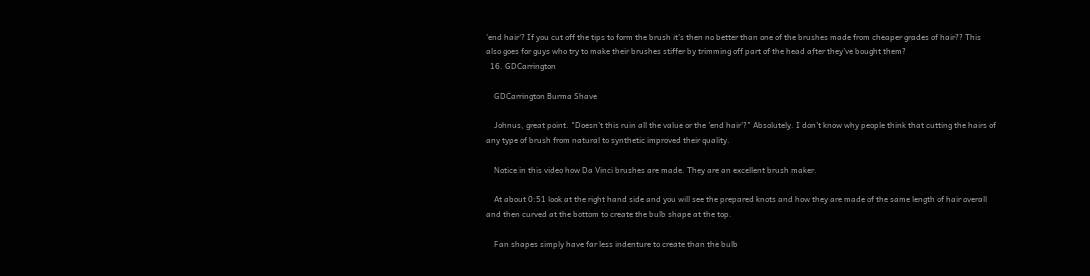'end hair'? If you cut off the tips to form the brush it's then no better than one of the brushes made from cheaper grades of hair?? This also goes for guys who try to make their brushes stiffer by trimming off part of the head after they've bought them?
  16. GDCarrington

    GDCarrington Burma Shave

    Johnus, great point. "Doesn't this ruin all the value or the 'end hair'?" Absolutely. I don't know why people think that cutting the hairs of any type of brush from natural to synthetic improved their quality.

    Notice in this video how Da Vinci brushes are made. They are an excellent brush maker.

    At about 0:51 look at the right hand side and you will see the prepared knots and how they are made of the same length of hair overall and then curved at the bottom to create the bulb shape at the top.

    Fan shapes simply have far less indenture to create than the bulb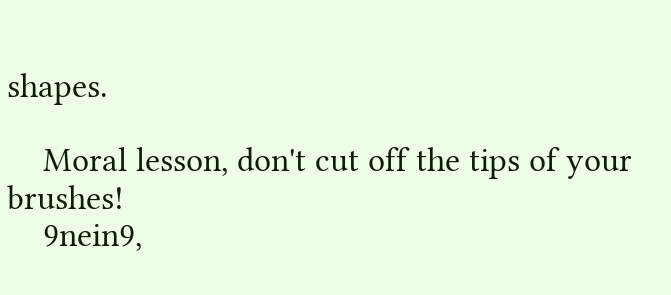shapes.

    Moral lesson, don't cut off the tips of your brushes!
    9nein9,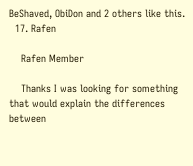BeShaved, ObiDon and 2 others like this.
  17. Rafen

    Rafen Member

    Thanks I was looking for something that would explain the differences between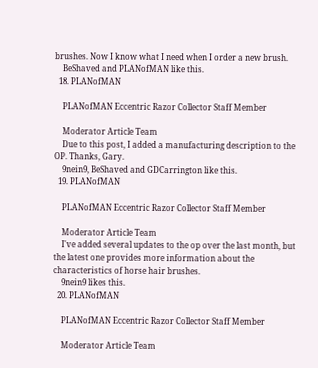brushes. Now I know what I need when I order a new brush.
    BeShaved and PLANofMAN like this.
  18. PLANofMAN

    PLANofMAN Eccentric Razor Collector Staff Member

    Moderator Article Team
    Due to this post, I added a manufacturing description to the OP. Thanks, Gary.
    9nein9, BeShaved and GDCarrington like this.
  19. PLANofMAN

    PLANofMAN Eccentric Razor Collector Staff Member

    Moderator Article Team
    I've added several updates to the op over the last month, but the latest one provides more information about the characteristics of horse hair brushes.
    9nein9 likes this.
  20. PLANofMAN

    PLANofMAN Eccentric Razor Collector Staff Member

    Moderator Article Team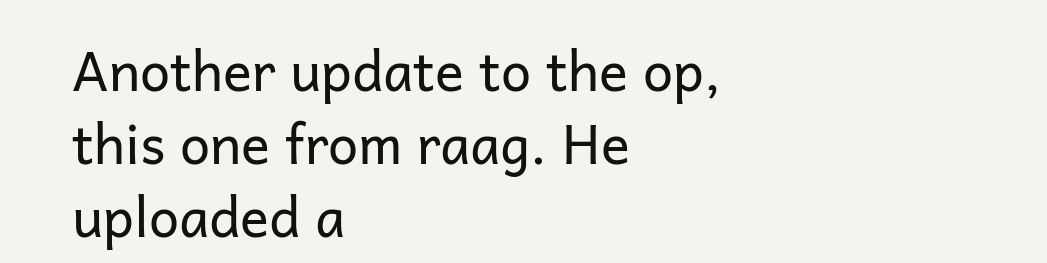Another update to the op, this one from raag. He uploaded a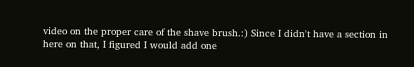video on the proper care of the shave brush.:) Since I didn't have a section in here on that, I figured I would add one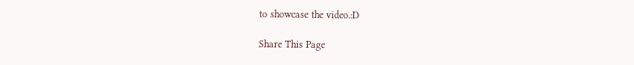to showcase the video.:D

Share This Page